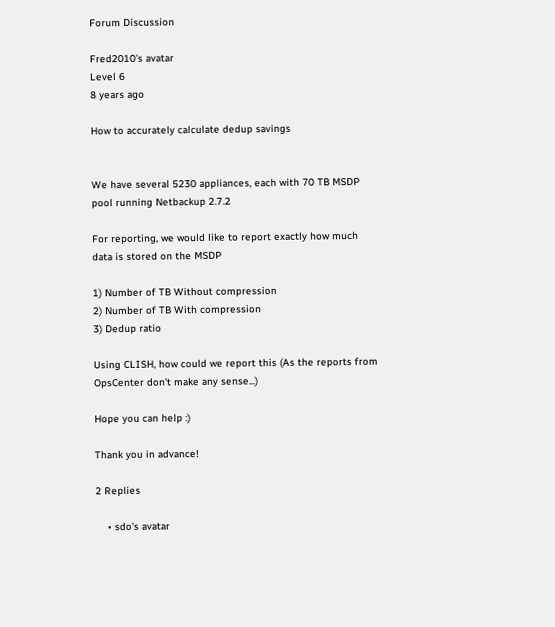Forum Discussion

Fred2010's avatar
Level 6
8 years ago

How to accurately calculate dedup savings


We have several 5230 appliances, each with 70 TB MSDP pool running Netbackup 2.7.2

For reporting, we would like to report exactly how much data is stored on the MSDP

1) Number of TB Without compression
2) Number of TB With compression
3) Dedup ratio

Using CLISH, how could we report this (As the reports from OpsCenter don't make any sense...)

Hope you can help :)

Thank you in advance!

2 Replies

    • sdo's avatar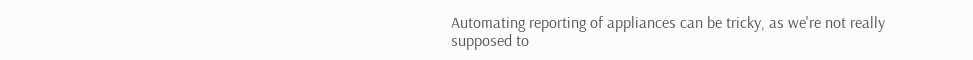Automating reporting of appliances can be tricky, as we're not really supposed to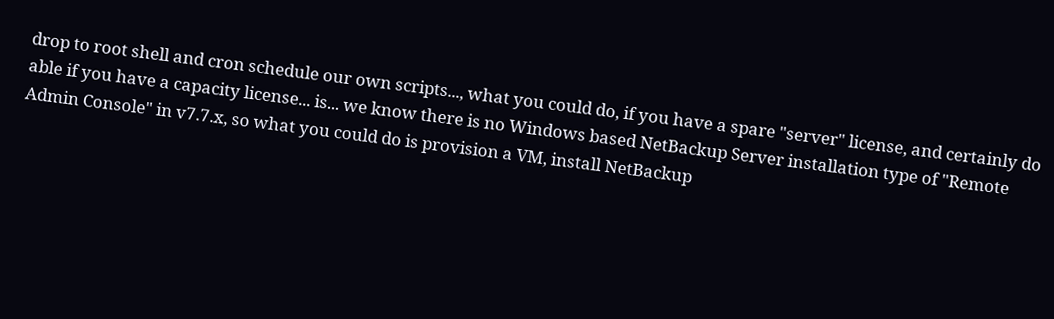drop to root shell and cron schedule our own scripts..., what you could do, if you have a spare "server" license, and certainly do able if you have a capacity license... is... we know there is no Windows based NetBackup Server installation type of "Remote Admin Console" in v7.7.x, so what you could do is provision a VM, install NetBackup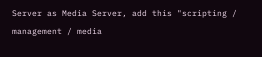Server as Media Server, add this "scripting / management / media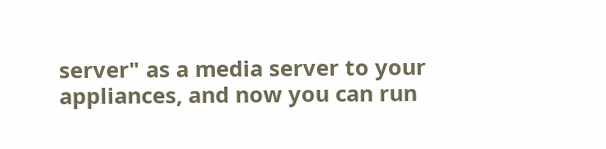server" as a media server to your appliances, and now you can run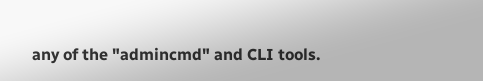any of the "admincmd" and CLI tools.